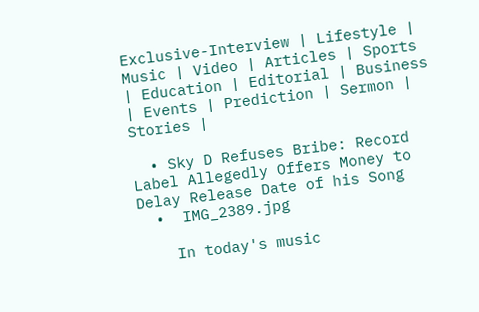Exclusive-Interview | Lifestyle | Music | Video | Articles | Sports | Education | Editorial | Business | Events | Prediction | Sermon | Stories |

  • Sky D Refuses Bribe: Record Label Allegedly Offers Money to Delay Release Date of his Song
  •  IMG_2389.jpg

    In today's music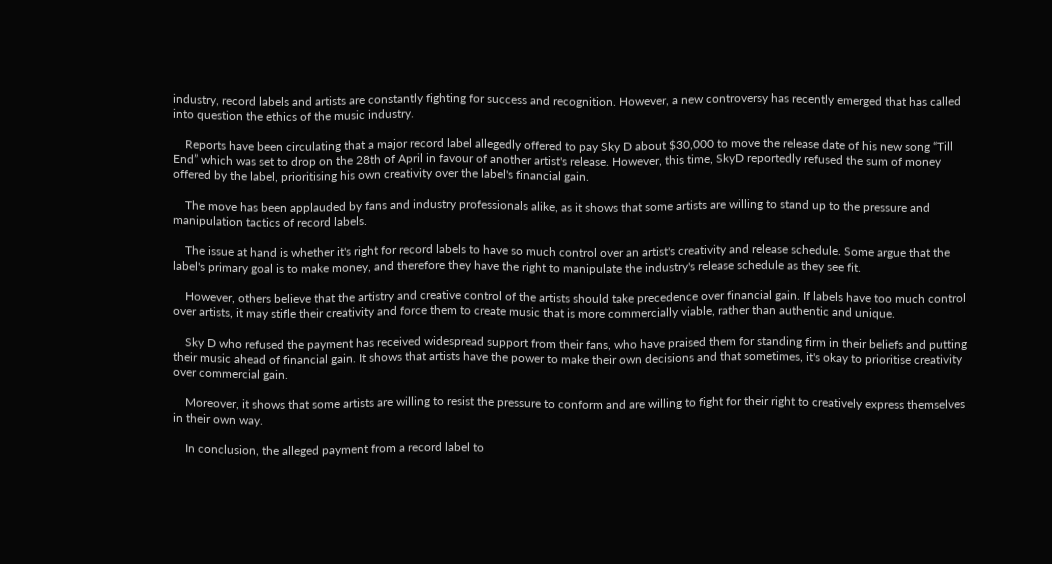industry, record labels and artists are constantly fighting for success and recognition. However, a new controversy has recently emerged that has called into question the ethics of the music industry.

    Reports have been circulating that a major record label allegedly offered to pay Sky D about $30,000 to move the release date of his new song “Till End” which was set to drop on the 28th of April in favour of another artist's release. However, this time, SkyD reportedly refused the sum of money offered by the label, prioritising his own creativity over the label's financial gain.

    The move has been applauded by fans and industry professionals alike, as it shows that some artists are willing to stand up to the pressure and manipulation tactics of record labels.

    The issue at hand is whether it's right for record labels to have so much control over an artist's creativity and release schedule. Some argue that the label's primary goal is to make money, and therefore they have the right to manipulate the industry's release schedule as they see fit.

    However, others believe that the artistry and creative control of the artists should take precedence over financial gain. If labels have too much control over artists, it may stifle their creativity and force them to create music that is more commercially viable, rather than authentic and unique.

    Sky D who refused the payment has received widespread support from their fans, who have praised them for standing firm in their beliefs and putting their music ahead of financial gain. It shows that artists have the power to make their own decisions and that sometimes, it's okay to prioritise creativity over commercial gain.

    Moreover, it shows that some artists are willing to resist the pressure to conform and are willing to fight for their right to creatively express themselves in their own way.

    In conclusion, the alleged payment from a record label to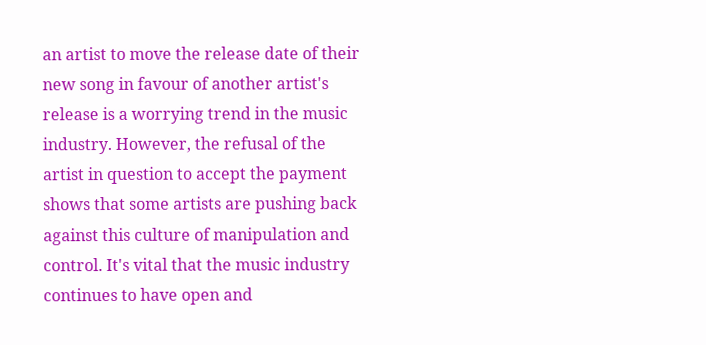an artist to move the release date of their new song in favour of another artist's release is a worrying trend in the music industry. However, the refusal of the artist in question to accept the payment shows that some artists are pushing back against this culture of manipulation and control. It's vital that the music industry continues to have open and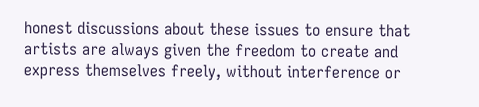honest discussions about these issues to ensure that artists are always given the freedom to create and express themselves freely, without interference or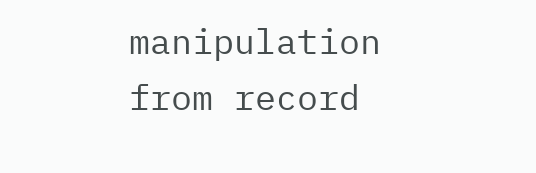manipulation from record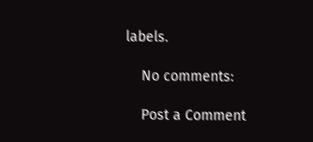labels.

    No comments:

    Post a Comment